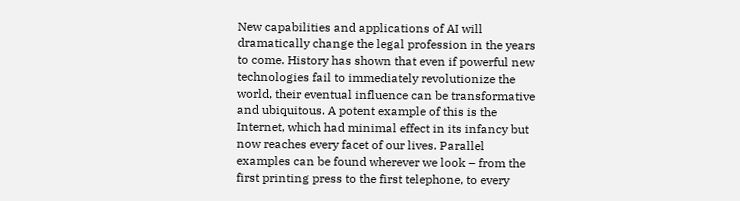New capabilities and applications of AI will dramatically change the legal profession in the years to come. History has shown that even if powerful new technologies fail to immediately revolutionize the world, their eventual influence can be transformative and ubiquitous. A potent example of this is the Internet, which had minimal effect in its infancy but now reaches every facet of our lives. Parallel examples can be found wherever we look – from the first printing press to the first telephone, to every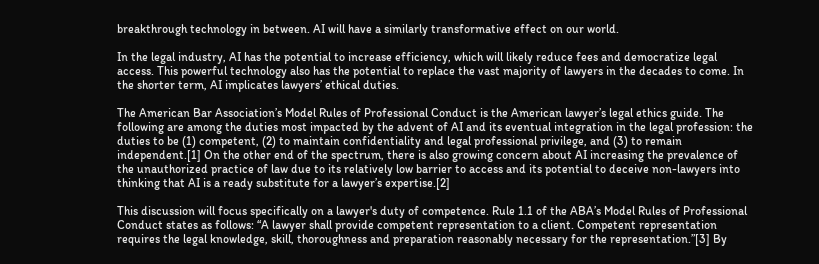breakthrough technology in between. AI will have a similarly transformative effect on our world.

In the legal industry, AI has the potential to increase efficiency, which will likely reduce fees and democratize legal access. This powerful technology also has the potential to replace the vast majority of lawyers in the decades to come. In the shorter term, AI implicates lawyers’ ethical duties.

The American Bar Association’s Model Rules of Professional Conduct is the American lawyer’s legal ethics guide. The following are among the duties most impacted by the advent of AI and its eventual integration in the legal profession: the duties to be (1) competent, (2) to maintain confidentiality and legal professional privilege, and (3) to remain independent.[1] On the other end of the spectrum, there is also growing concern about AI increasing the prevalence of the unauthorized practice of law due to its relatively low barrier to access and its potential to deceive non-lawyers into thinking that AI is a ready substitute for a lawyer’s expertise.[2]

This discussion will focus specifically on a lawyer's duty of competence. Rule 1.1 of the ABA’s Model Rules of Professional Conduct states as follows: “A lawyer shall provide competent representation to a client. Competent representation requires the legal knowledge, skill, thoroughness and preparation reasonably necessary for the representation.”[3] By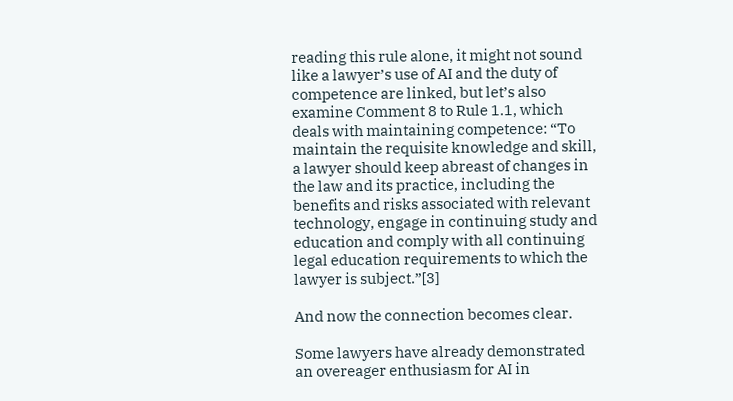reading this rule alone, it might not sound like a lawyer’s use of AI and the duty of competence are linked, but let’s also examine Comment 8 to Rule 1.1, which deals with maintaining competence: “To maintain the requisite knowledge and skill, a lawyer should keep abreast of changes in the law and its practice, including the benefits and risks associated with relevant technology, engage in continuing study and education and comply with all continuing legal education requirements to which the lawyer is subject.”[3]

And now the connection becomes clear.

Some lawyers have already demonstrated an overeager enthusiasm for AI in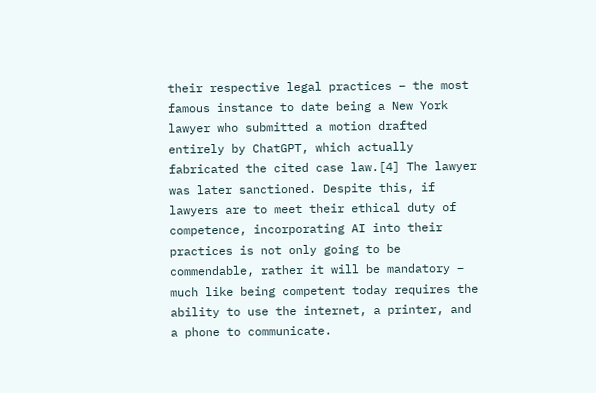their respective legal practices – the most famous instance to date being a New York lawyer who submitted a motion drafted entirely by ChatGPT, which actually fabricated the cited case law.[4] The lawyer was later sanctioned. Despite this, if lawyers are to meet their ethical duty of competence, incorporating AI into their practices is not only going to be commendable, rather it will be mandatory – much like being competent today requires the ability to use the internet, a printer, and a phone to communicate.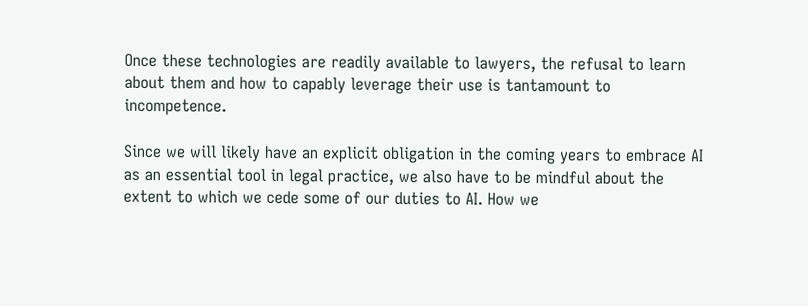Once these technologies are readily available to lawyers, the refusal to learn about them and how to capably leverage their use is tantamount to incompetence.

Since we will likely have an explicit obligation in the coming years to embrace AI as an essential tool in legal practice, we also have to be mindful about the extent to which we cede some of our duties to AI. How we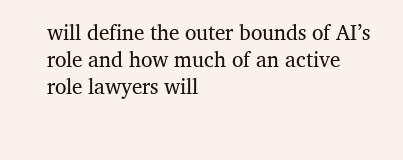will define the outer bounds of AI’s role and how much of an active role lawyers will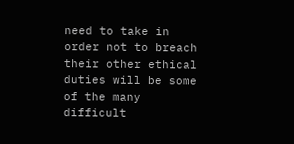need to take in order not to breach their other ethical duties will be some of the many difficult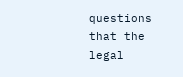questions that the legal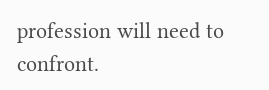profession will need to confront.